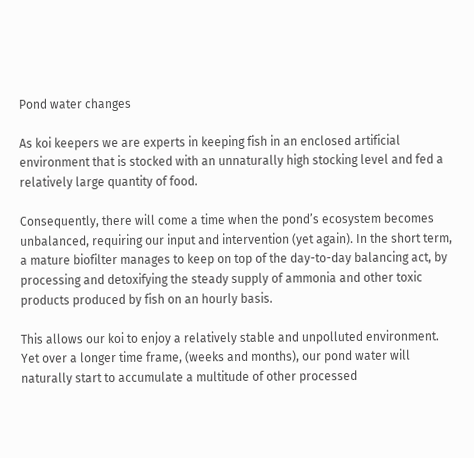Pond water changes

As koi keepers we are experts in keeping fish in an enclosed artificial environment that is stocked with an unnaturally high stocking level and fed a relatively large quantity of food.

Consequently, there will come a time when the pond’s ecosystem becomes unbalanced, requiring our input and intervention (yet again). In the short term, a mature biofilter manages to keep on top of the day-to-day balancing act, by processing and detoxifying the steady supply of ammonia and other toxic products produced by fish on an hourly basis.

This allows our koi to enjoy a relatively stable and unpolluted environment. Yet over a longer time frame, (weeks and months), our pond water will naturally start to accumulate a multitude of other processed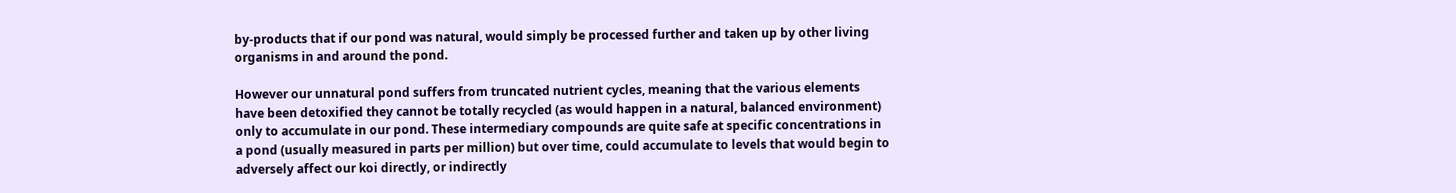by-products that if our pond was natural, would simply be processed further and taken up by other living organisms in and around the pond.

However our unnatural pond suffers from truncated nutrient cycles, meaning that the various elements have been detoxified they cannot be totally recycled (as would happen in a natural, balanced environment) only to accumulate in our pond. These intermediary compounds are quite safe at specific concentrations in a pond (usually measured in parts per million) but over time, could accumulate to levels that would begin to adversely affect our koi directly, or indirectly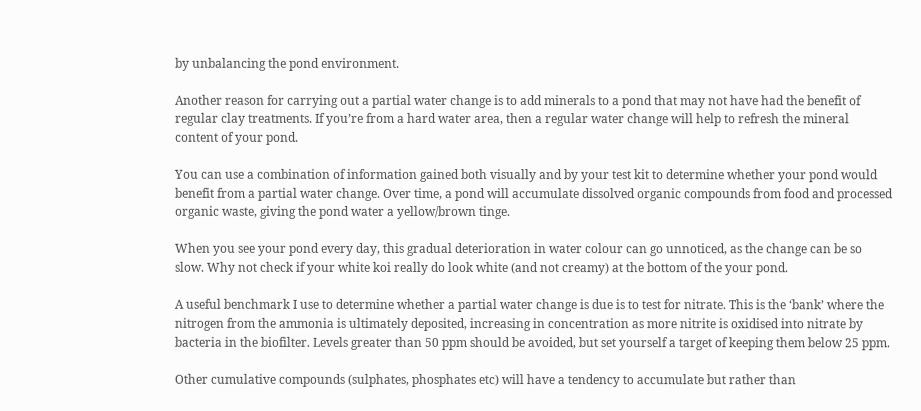by unbalancing the pond environment.

Another reason for carrying out a partial water change is to add minerals to a pond that may not have had the benefit of regular clay treatments. If you’re from a hard water area, then a regular water change will help to refresh the mineral content of your pond.

You can use a combination of information gained both visually and by your test kit to determine whether your pond would benefit from a partial water change. Over time, a pond will accumulate dissolved organic compounds from food and processed organic waste, giving the pond water a yellow/brown tinge.

When you see your pond every day, this gradual deterioration in water colour can go unnoticed, as the change can be so slow. Why not check if your white koi really do look white (and not creamy) at the bottom of the your pond.

A useful benchmark I use to determine whether a partial water change is due is to test for nitrate. This is the ‘bank’ where the nitrogen from the ammonia is ultimately deposited, increasing in concentration as more nitrite is oxidised into nitrate by bacteria in the biofilter. Levels greater than 50 ppm should be avoided, but set yourself a target of keeping them below 25 ppm.

Other cumulative compounds (sulphates, phosphates etc) will have a tendency to accumulate but rather than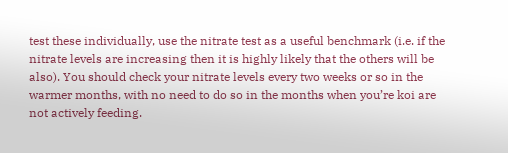test these individually, use the nitrate test as a useful benchmark (i.e. if the nitrate levels are increasing then it is highly likely that the others will be also). You should check your nitrate levels every two weeks or so in the warmer months, with no need to do so in the months when you’re koi are not actively feeding.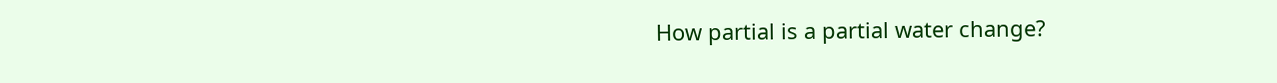How partial is a partial water change?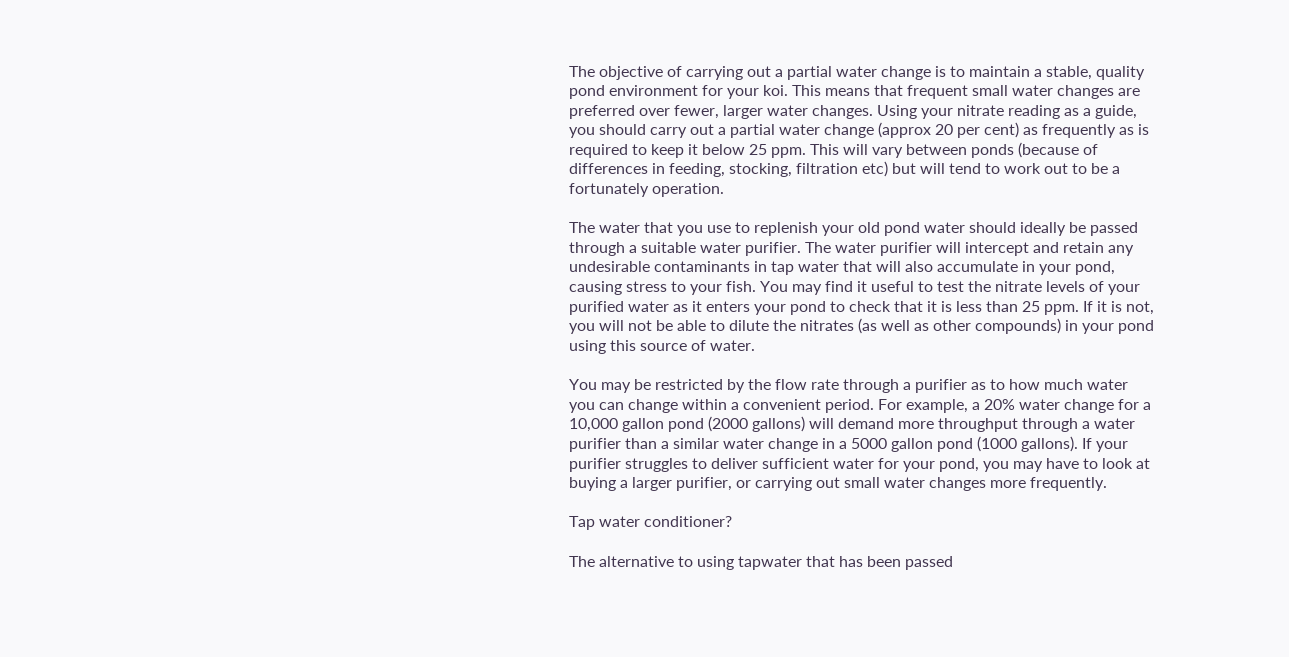The objective of carrying out a partial water change is to maintain a stable, quality pond environment for your koi. This means that frequent small water changes are preferred over fewer, larger water changes. Using your nitrate reading as a guide, you should carry out a partial water change (approx 20 per cent) as frequently as is required to keep it below 25 ppm. This will vary between ponds (because of differences in feeding, stocking, filtration etc) but will tend to work out to be a fortunately operation.

The water that you use to replenish your old pond water should ideally be passed through a suitable water purifier. The water purifier will intercept and retain any undesirable contaminants in tap water that will also accumulate in your pond, causing stress to your fish. You may find it useful to test the nitrate levels of your purified water as it enters your pond to check that it is less than 25 ppm. If it is not, you will not be able to dilute the nitrates (as well as other compounds) in your pond using this source of water.

You may be restricted by the flow rate through a purifier as to how much water you can change within a convenient period. For example, a 20% water change for a 10,000 gallon pond (2000 gallons) will demand more throughput through a water purifier than a similar water change in a 5000 gallon pond (1000 gallons). If your purifier struggles to deliver sufficient water for your pond, you may have to look at buying a larger purifier, or carrying out small water changes more frequently.

Tap water conditioner?

The alternative to using tapwater that has been passed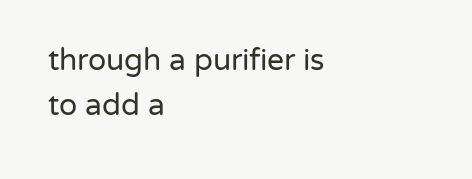through a purifier is to add a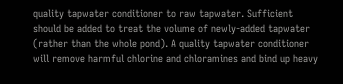quality tapwater conditioner to raw tapwater. Sufficient should be added to treat the volume of newly-added tapwater (rather than the whole pond). A quality tapwater conditioner will remove harmful chlorine and chloramines and bind up heavy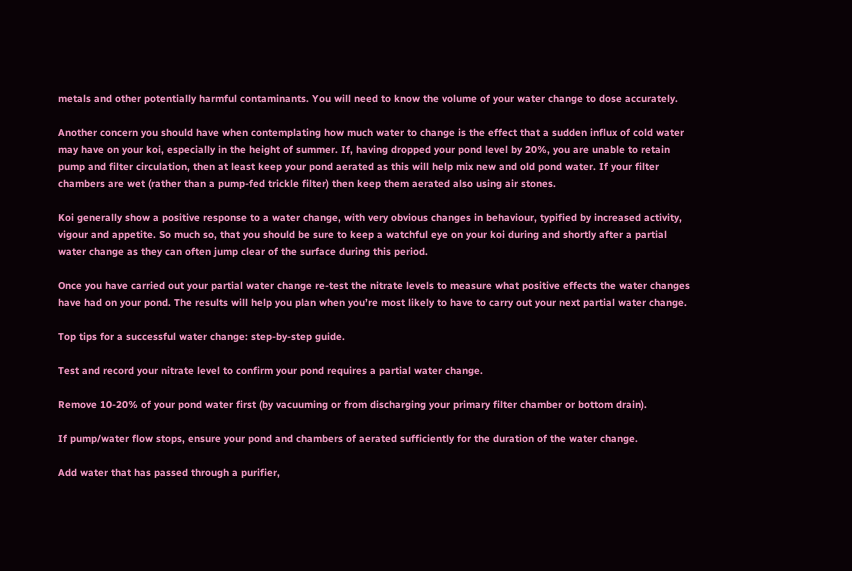metals and other potentially harmful contaminants. You will need to know the volume of your water change to dose accurately.

Another concern you should have when contemplating how much water to change is the effect that a sudden influx of cold water may have on your koi, especially in the height of summer. If, having dropped your pond level by 20%, you are unable to retain pump and filter circulation, then at least keep your pond aerated as this will help mix new and old pond water. If your filter chambers are wet (rather than a pump-fed trickle filter) then keep them aerated also using air stones.

Koi generally show a positive response to a water change, with very obvious changes in behaviour, typified by increased activity, vigour and appetite. So much so, that you should be sure to keep a watchful eye on your koi during and shortly after a partial water change as they can often jump clear of the surface during this period.

Once you have carried out your partial water change re-test the nitrate levels to measure what positive effects the water changes have had on your pond. The results will help you plan when you’re most likely to have to carry out your next partial water change.

Top tips for a successful water change: step-by-step guide.

Test and record your nitrate level to confirm your pond requires a partial water change.

Remove 10-20% of your pond water first (by vacuuming or from discharging your primary filter chamber or bottom drain).

If pump/water flow stops, ensure your pond and chambers of aerated sufficiently for the duration of the water change.

Add water that has passed through a purifier,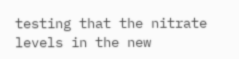testing that the nitrate levels in the new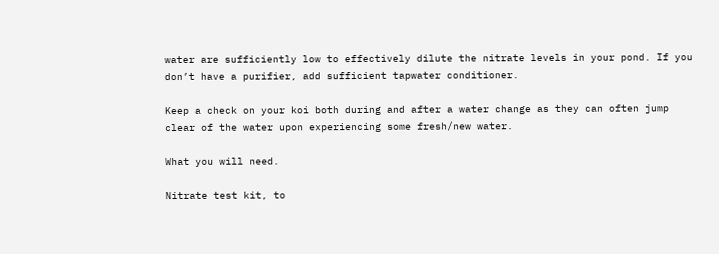water are sufficiently low to effectively dilute the nitrate levels in your pond. If you don’t have a purifier, add sufficient tapwater conditioner.

Keep a check on your koi both during and after a water change as they can often jump clear of the water upon experiencing some fresh/new water.

What you will need.

Nitrate test kit, to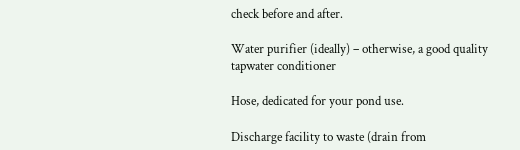check before and after.

Water purifier (ideally) – otherwise, a good quality tapwater conditioner

Hose, dedicated for your pond use.

Discharge facility to waste (drain from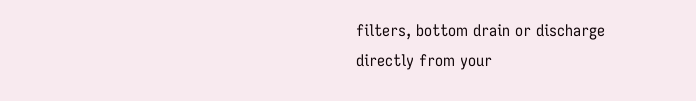filters, bottom drain or discharge directly from your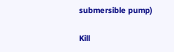submersible pump)

Kill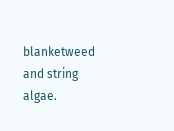blanketweed and string algae.